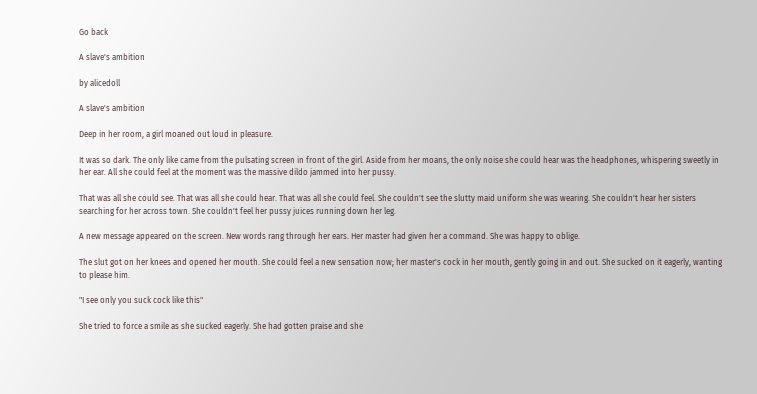Go back

A slave's ambition

by alicedoll

A slave's ambition

Deep in her room, a girl moaned out loud in pleasure.

It was so dark. The only like came from the pulsating screen in front of the girl. Aside from her moans, the only noise she could hear was the headphones, whispering sweetly in her ear. All she could feel at the moment was the massive dildo jammed into her pussy.

That was all she could see. That was all she could hear. That was all she could feel. She couldn't see the slutty maid uniform she was wearing. She couldn't hear her sisters searching for her across town. She couldn't feel her pussy juices running down her leg.

A new message appeared on the screen. New words rang through her ears. Her master had given her a command. She was happy to oblige.

The slut got on her knees and opened her mouth. She could feel a new sensation now; her master's cock in her mouth, gently going in and out. She sucked on it eagerly, wanting to please him.

"I see only you suck cock like this"

She tried to force a smile as she sucked eagerly. She had gotten praise and she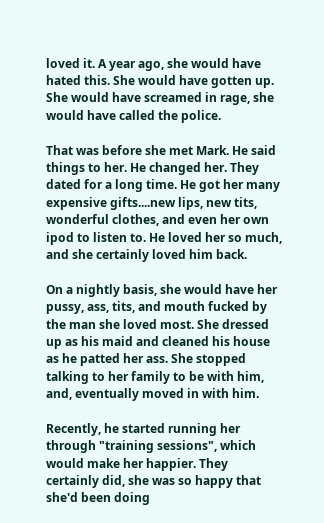loved it. A year ago, she would have hated this. She would have gotten up. She would have screamed in rage, she would have called the police.

That was before she met Mark. He said things to her. He changed her. They dated for a long time. He got her many expensive gifts....new lips, new tits, wonderful clothes, and even her own ipod to listen to. He loved her so much, and she certainly loved him back.

On a nightly basis, she would have her pussy, ass, tits, and mouth fucked by the man she loved most. She dressed up as his maid and cleaned his house as he patted her ass. She stopped talking to her family to be with him, and, eventually moved in with him.

Recently, he started running her through "training sessions", which would make her happier. They certainly did, she was so happy that she'd been doing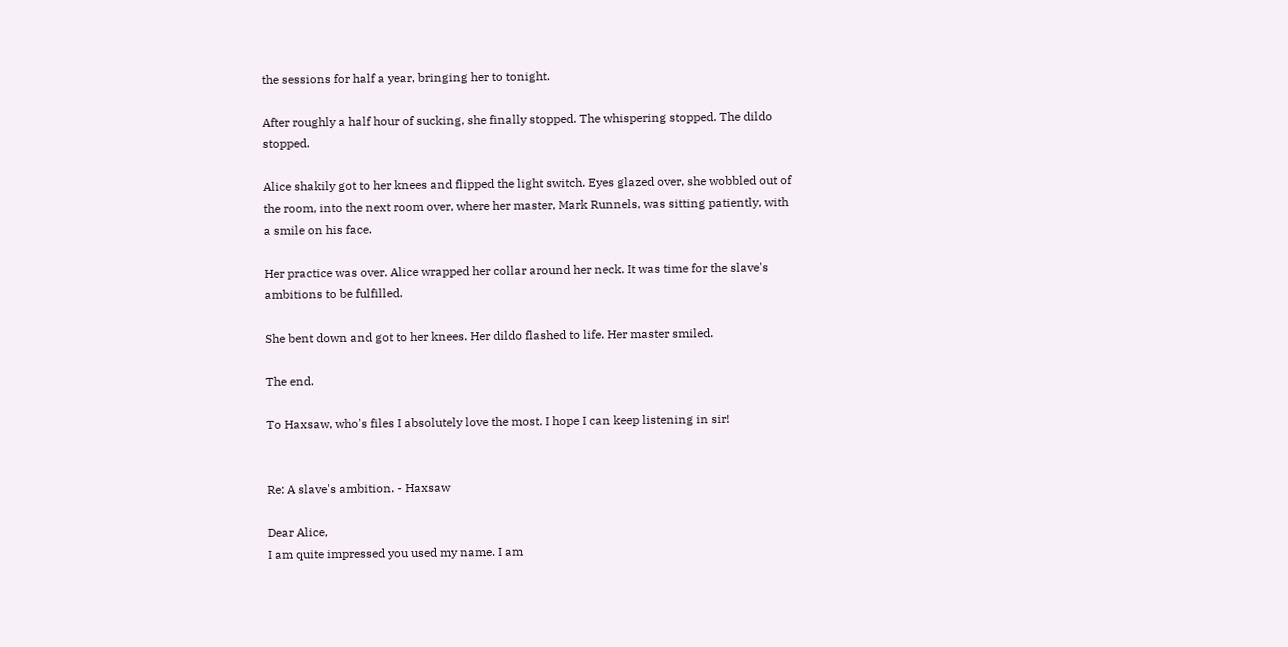the sessions for half a year, bringing her to tonight.

After roughly a half hour of sucking, she finally stopped. The whispering stopped. The dildo stopped.

Alice shakily got to her knees and flipped the light switch. Eyes glazed over, she wobbled out of the room, into the next room over, where her master, Mark Runnels, was sitting patiently, with a smile on his face.

Her practice was over. Alice wrapped her collar around her neck. It was time for the slave's ambitions to be fulfilled.

She bent down and got to her knees. Her dildo flashed to life. Her master smiled.

The end.

To Haxsaw, who's files I absolutely love the most. I hope I can keep listening in sir!


Re: A slave's ambition. - Haxsaw

Dear Alice,
I am quite impressed you used my name. I am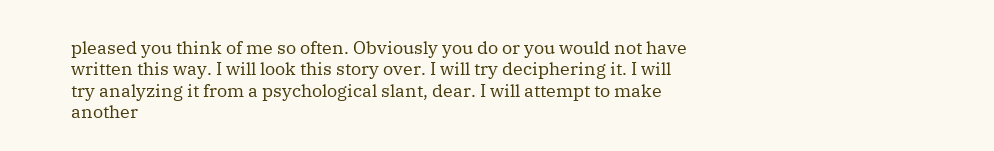pleased you think of me so often. Obviously you do or you would not have written this way. I will look this story over. I will try deciphering it. I will try analyzing it from a psychological slant, dear. I will attempt to make another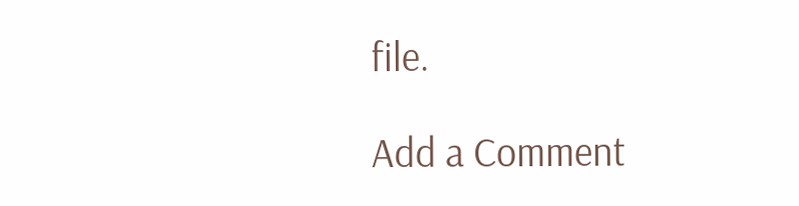file.

Add a Comment